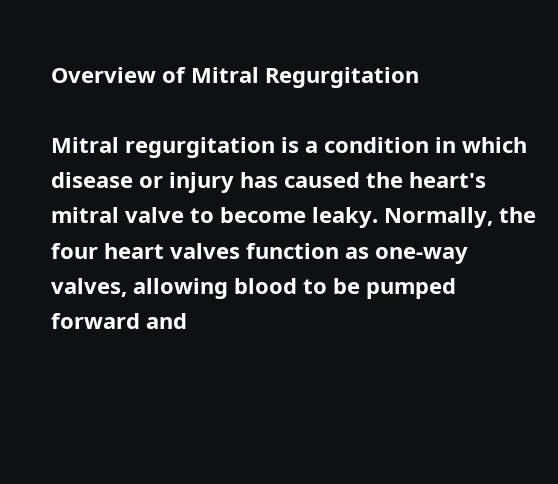Overview of Mitral Regurgitation

Mitral regurgitation is a condition in which disease or injury has caused the heart's mitral valve to become leaky. Normally, the four heart valves function as one-way valves, allowing blood to be pumped forward and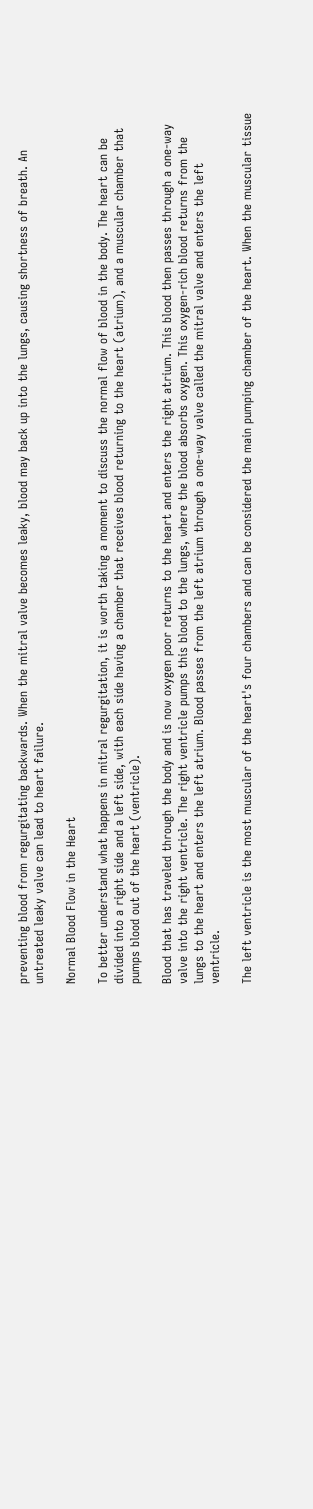preventing blood from regurgitating backwards. When the mitral valve becomes leaky, blood may back up into the lungs, causing shortness of breath. An untreated leaky valve can lead to heart failure.

Normal Blood Flow in the Heart

To better understand what happens in mitral regurgitation, it is worth taking a moment to discuss the normal flow of blood in the body. The heart can be divided into a right side and a left side, with each side having a chamber that receives blood returning to the heart (atrium), and a muscular chamber that pumps blood out of the heart (ventricle).

Blood that has traveled through the body and is now oxygen poor returns to the heart and enters the right atrium. This blood then passes through a one-way valve into the right ventricle. The right ventricle pumps this blood to the lungs, where the blood absorbs oxygen. This oxygen-rich blood returns from the lungs to the heart and enters the left atrium. Blood passes from the left atrium through a one-way valve called the mitral valve and enters the left ventricle.

The left ventricle is the most muscular of the heart's four chambers and can be considered the main pumping chamber of the heart. When the muscular tissue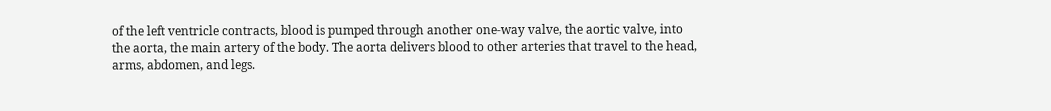of the left ventricle contracts, blood is pumped through another one-way valve, the aortic valve, into the aorta, the main artery of the body. The aorta delivers blood to other arteries that travel to the head, arms, abdomen, and legs.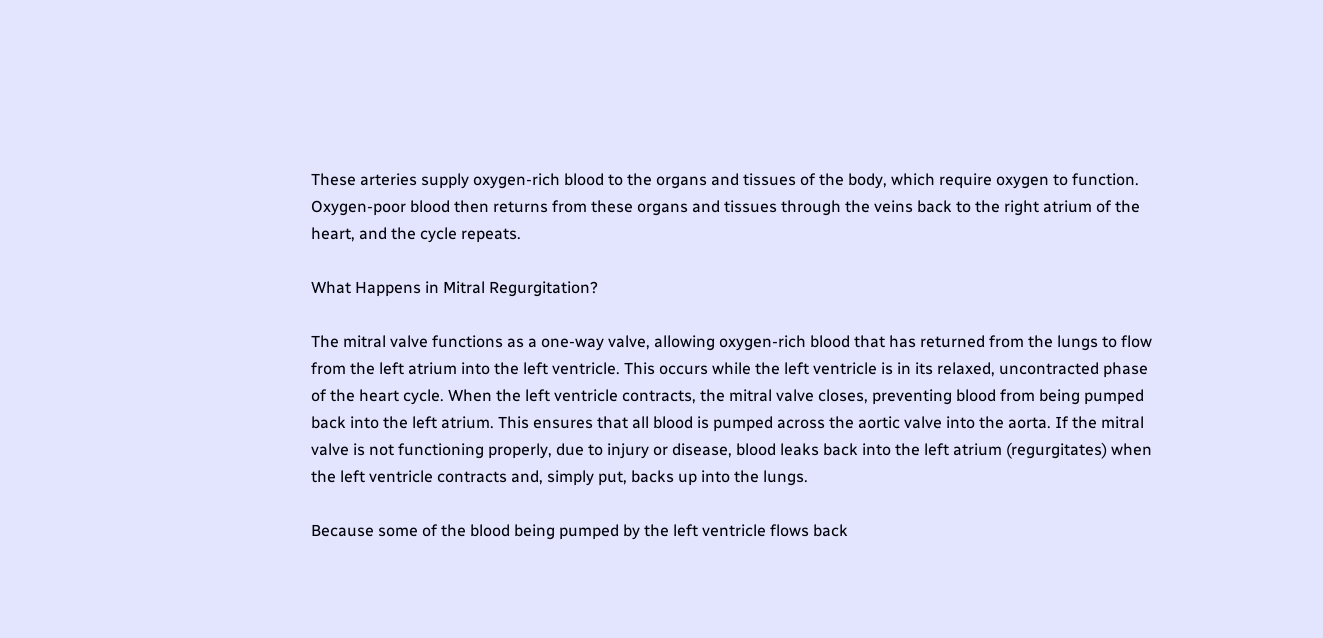These arteries supply oxygen-rich blood to the organs and tissues of the body, which require oxygen to function. Oxygen-poor blood then returns from these organs and tissues through the veins back to the right atrium of the heart, and the cycle repeats.

What Happens in Mitral Regurgitation?

The mitral valve functions as a one-way valve, allowing oxygen-rich blood that has returned from the lungs to flow from the left atrium into the left ventricle. This occurs while the left ventricle is in its relaxed, uncontracted phase of the heart cycle. When the left ventricle contracts, the mitral valve closes, preventing blood from being pumped back into the left atrium. This ensures that all blood is pumped across the aortic valve into the aorta. If the mitral valve is not functioning properly, due to injury or disease, blood leaks back into the left atrium (regurgitates) when the left ventricle contracts and, simply put, backs up into the lungs.

Because some of the blood being pumped by the left ventricle flows back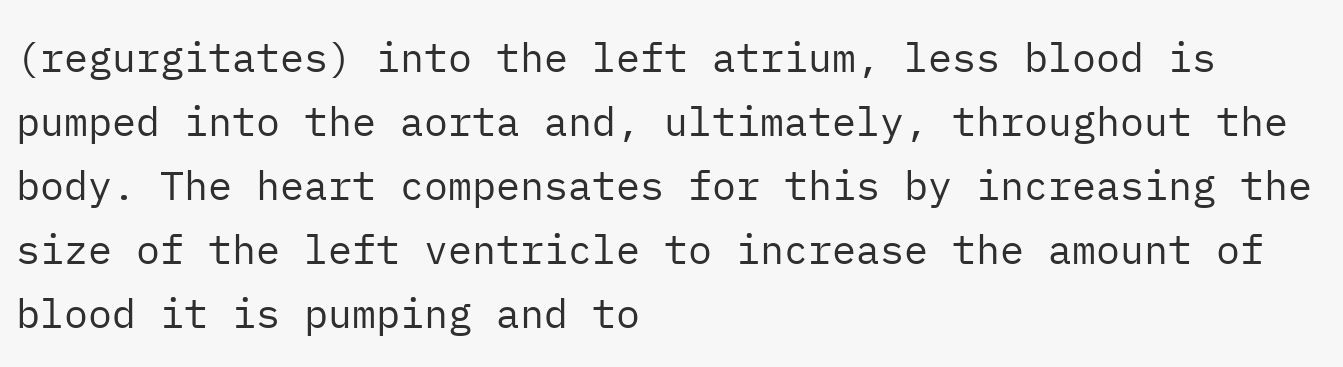(regurgitates) into the left atrium, less blood is pumped into the aorta and, ultimately, throughout the body. The heart compensates for this by increasing the size of the left ventricle to increase the amount of blood it is pumping and to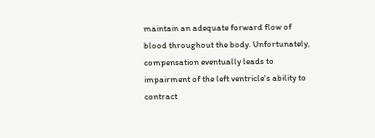maintain an adequate forward flow of blood throughout the body. Unfortunately, compensation eventually leads to impairment of the left ventricle's ability to contract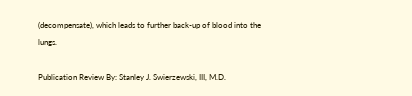(decompensate), which leads to further back-up of blood into the lungs.

Publication Review By: Stanley J. Swierzewski, III, M.D.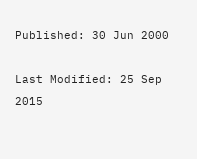Published: 30 Jun 2000

Last Modified: 25 Sep 2015